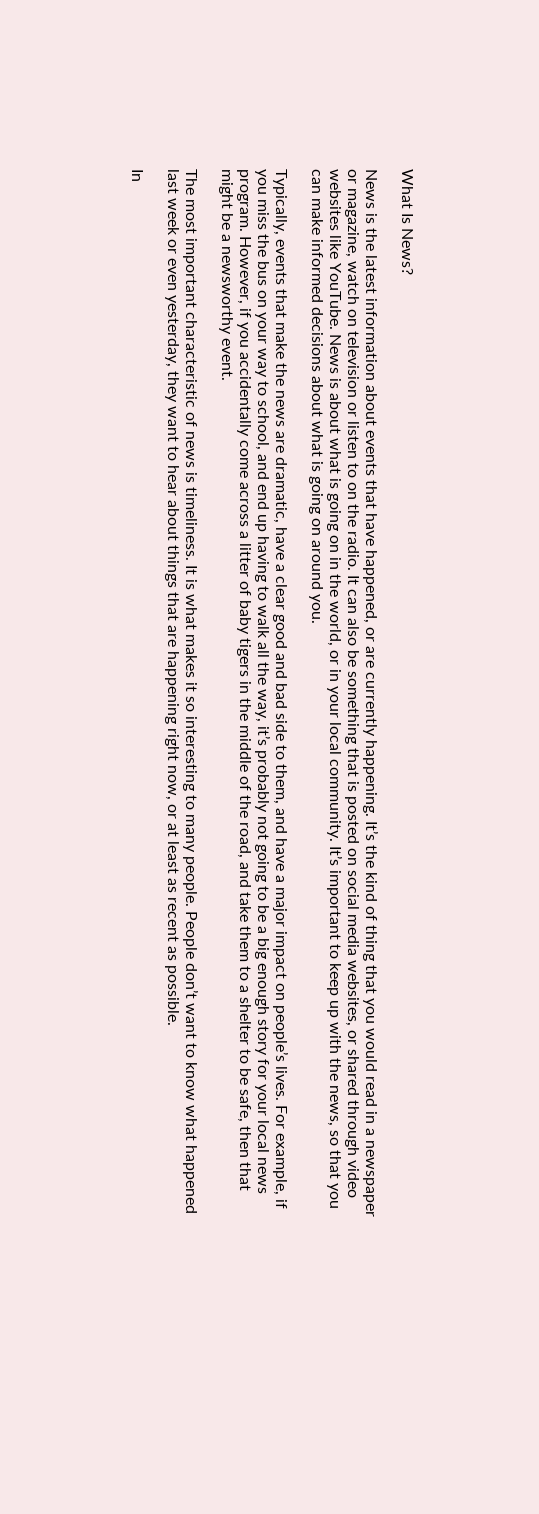What Is News?

News is the latest information about events that have happened, or are currently happening. It’s the kind of thing that you would read in a newspaper or magazine, watch on television or listen to on the radio. It can also be something that is posted on social media websites, or shared through video websites like YouTube. News is about what is going on in the world, or in your local community. It’s important to keep up with the news, so that you can make informed decisions about what is going on around you.

Typically, events that make the news are dramatic, have a clear good and bad side to them, and have a major impact on people’s lives. For example, if you miss the bus on your way to school, and end up having to walk all the way, it’s probably not going to be a big enough story for your local news program. However, if you accidentally come across a litter of baby tigers in the middle of the road, and take them to a shelter to be safe, then that might be a newsworthy event.

The most important characteristic of news is timeliness. It is what makes it so interesting to many people. People don’t want to know what happened last week or even yesterday, they want to hear about things that are happening right now, or at least as recent as possible.

In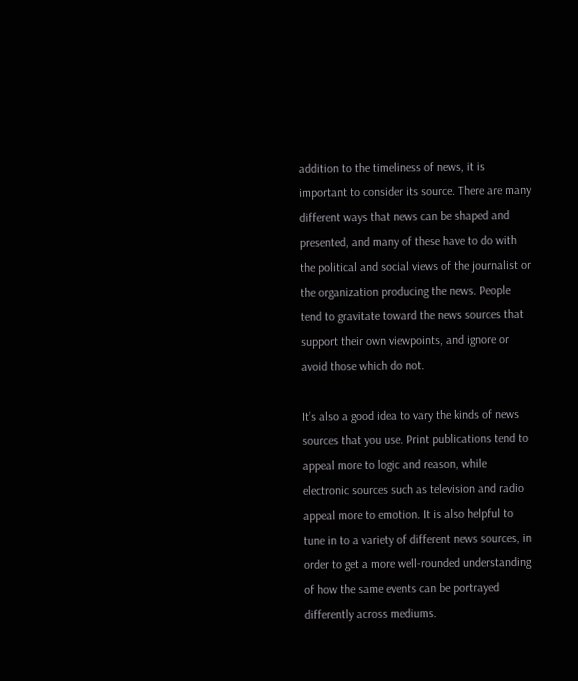addition to the timeliness of news, it is important to consider its source. There are many different ways that news can be shaped and presented, and many of these have to do with the political and social views of the journalist or the organization producing the news. People tend to gravitate toward the news sources that support their own viewpoints, and ignore or avoid those which do not.

It’s also a good idea to vary the kinds of news sources that you use. Print publications tend to appeal more to logic and reason, while electronic sources such as television and radio appeal more to emotion. It is also helpful to tune in to a variety of different news sources, in order to get a more well-rounded understanding of how the same events can be portrayed differently across mediums.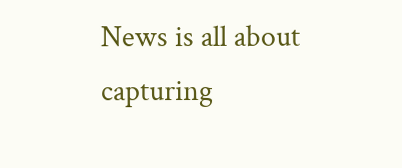News is all about capturing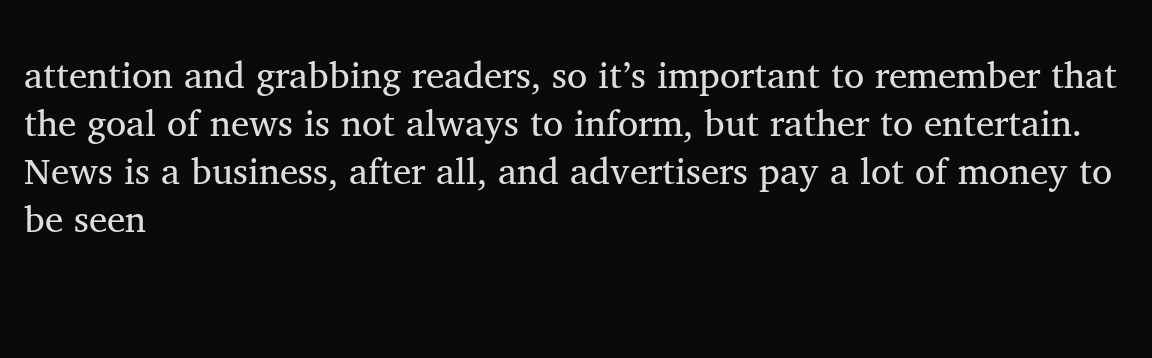attention and grabbing readers, so it’s important to remember that the goal of news is not always to inform, but rather to entertain. News is a business, after all, and advertisers pay a lot of money to be seen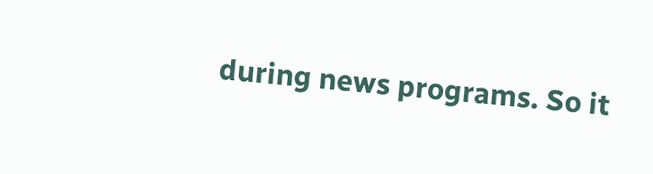during news programs. So it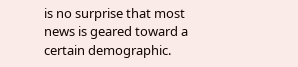is no surprise that most news is geared toward a certain demographic.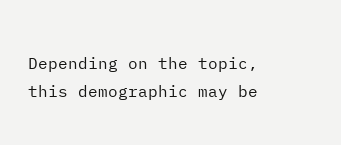Depending on the topic, this demographic may be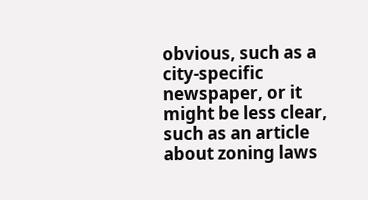obvious, such as a city-specific newspaper, or it might be less clear, such as an article about zoning laws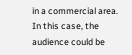in a commercial area. In this case, the audience could be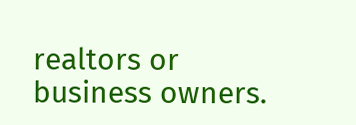realtors or business owners.